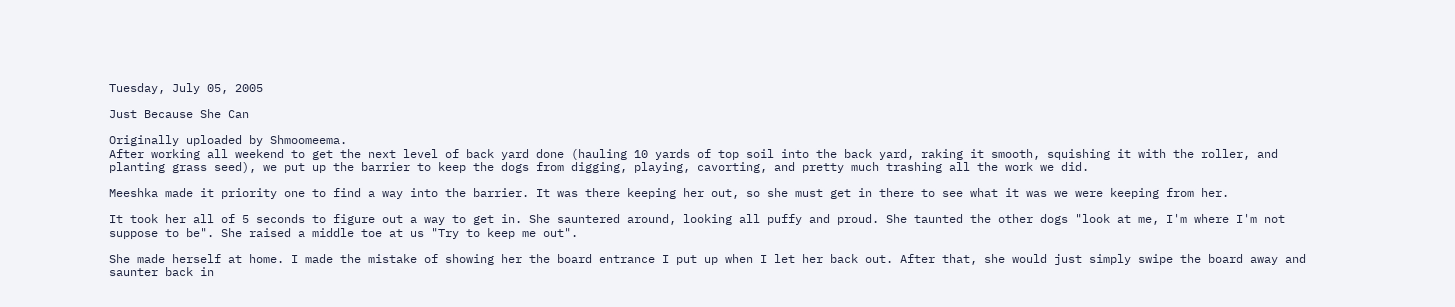Tuesday, July 05, 2005

Just Because She Can

Originally uploaded by Shmoomeema.
After working all weekend to get the next level of back yard done (hauling 10 yards of top soil into the back yard, raking it smooth, squishing it with the roller, and planting grass seed), we put up the barrier to keep the dogs from digging, playing, cavorting, and pretty much trashing all the work we did.

Meeshka made it priority one to find a way into the barrier. It was there keeping her out, so she must get in there to see what it was we were keeping from her.

It took her all of 5 seconds to figure out a way to get in. She sauntered around, looking all puffy and proud. She taunted the other dogs "look at me, I'm where I'm not suppose to be". She raised a middle toe at us "Try to keep me out".

She made herself at home. I made the mistake of showing her the board entrance I put up when I let her back out. After that, she would just simply swipe the board away and saunter back in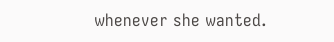whenever she wanted.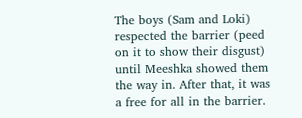The boys (Sam and Loki) respected the barrier (peed on it to show their disgust) until Meeshka showed them the way in. After that, it was a free for all in the barrier.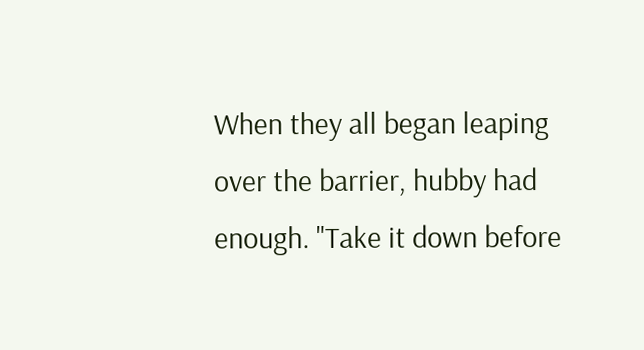When they all began leaping over the barrier, hubby had enough. "Take it down before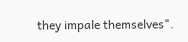they impale themselves".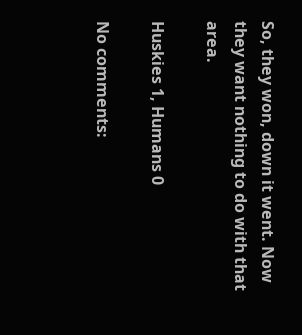So, they won, down it went. Now they want nothing to do with that area.

Huskies 1, Humans 0

No comments: